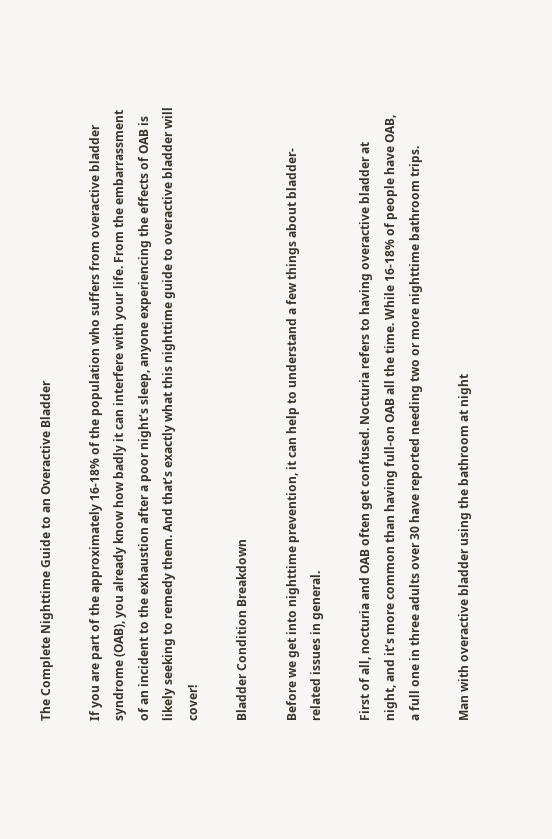The Complete Nighttime Guide to an Overactive Bladder

If you are part of the approximately 16-18% of the population who suffers from overactive bladder syndrome (OAB), you already know how badly it can interfere with your life. From the embarrassment of an incident to the exhaustion after a poor night’s sleep, anyone experiencing the effects of OAB is likely seeking to remedy them. And that’s exactly what this nighttime guide to overactive bladder will cover!

Bladder Condition Breakdown

Before we get into nighttime prevention, it can help to understand a few things about bladder-related issues in general.

First of all, nocturia and OAB often get confused. Nocturia refers to having overactive bladder at night, and it’s more common than having full-on OAB all the time. While 16-18% of people have OAB, a full one in three adults over 30 have reported needing two or more nighttime bathroom trips.

Man with overactive bladder using the bathroom at night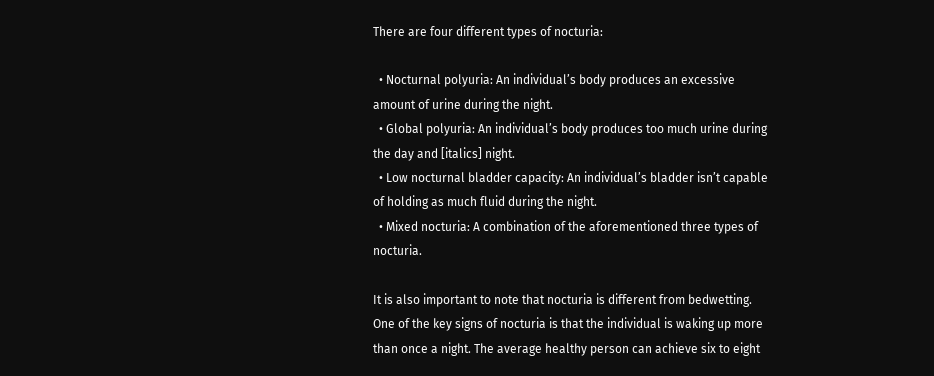There are four different types of nocturia:

  • Nocturnal polyuria: An individual’s body produces an excessive amount of urine during the night.
  • Global polyuria: An individual’s body produces too much urine during the day and [italics] night.
  • Low nocturnal bladder capacity: An individual’s bladder isn’t capable of holding as much fluid during the night.
  • Mixed nocturia: A combination of the aforementioned three types of nocturia.

It is also important to note that nocturia is different from bedwetting. One of the key signs of nocturia is that the individual is waking up more than once a night. The average healthy person can achieve six to eight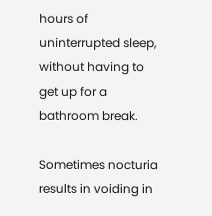hours of uninterrupted sleep, without having to get up for a bathroom break.

Sometimes nocturia results in voiding in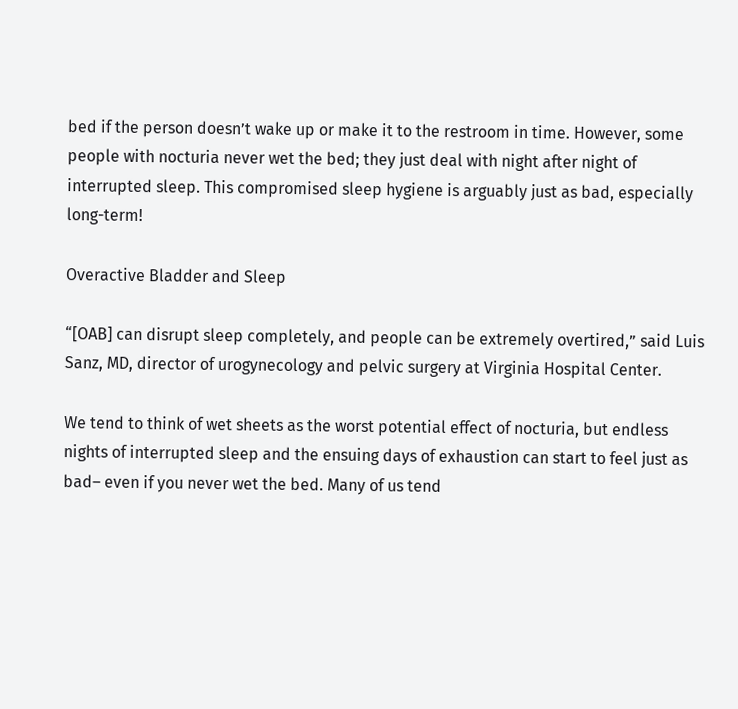bed if the person doesn’t wake up or make it to the restroom in time. However, some people with nocturia never wet the bed; they just deal with night after night of interrupted sleep. This compromised sleep hygiene is arguably just as bad, especially long-term!

Overactive Bladder and Sleep

“[OAB] can disrupt sleep completely, and people can be extremely overtired,” said Luis Sanz, MD, director of urogynecology and pelvic surgery at Virginia Hospital Center.

We tend to think of wet sheets as the worst potential effect of nocturia, but endless nights of interrupted sleep and the ensuing days of exhaustion can start to feel just as bad– even if you never wet the bed. Many of us tend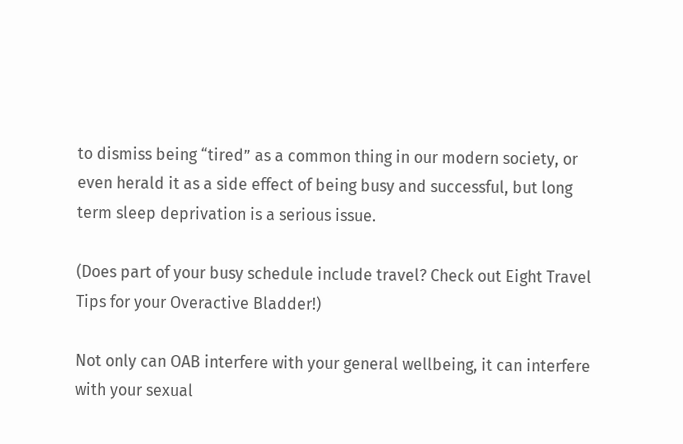to dismiss being “tired” as a common thing in our modern society, or even herald it as a side effect of being busy and successful, but long term sleep deprivation is a serious issue.

(Does part of your busy schedule include travel? Check out Eight Travel Tips for your Overactive Bladder!)

Not only can OAB interfere with your general wellbeing, it can interfere with your sexual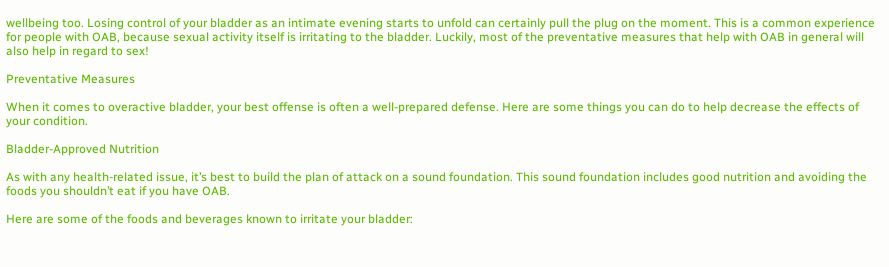wellbeing too. Losing control of your bladder as an intimate evening starts to unfold can certainly pull the plug on the moment. This is a common experience for people with OAB, because sexual activity itself is irritating to the bladder. Luckily, most of the preventative measures that help with OAB in general will also help in regard to sex!

Preventative Measures

When it comes to overactive bladder, your best offense is often a well-prepared defense. Here are some things you can do to help decrease the effects of your condition.

Bladder-Approved Nutrition

As with any health-related issue, it’s best to build the plan of attack on a sound foundation. This sound foundation includes good nutrition and avoiding the foods you shouldn’t eat if you have OAB.

Here are some of the foods and beverages known to irritate your bladder: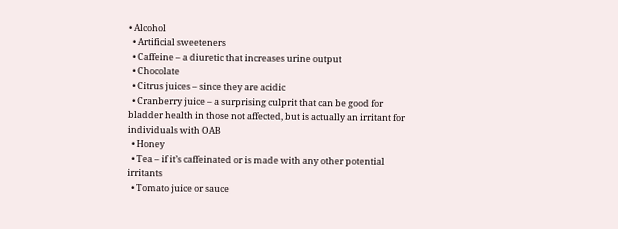• Alcohol
  • Artificial sweeteners
  • Caffeine – a diuretic that increases urine output
  • Chocolate
  • Citrus juices – since they are acidic
  • Cranberry juice – a surprising culprit that can be good for bladder health in those not affected, but is actually an irritant for individuals with OAB
  • Honey
  • Tea – if it’s caffeinated or is made with any other potential irritants
  • Tomato juice or sauce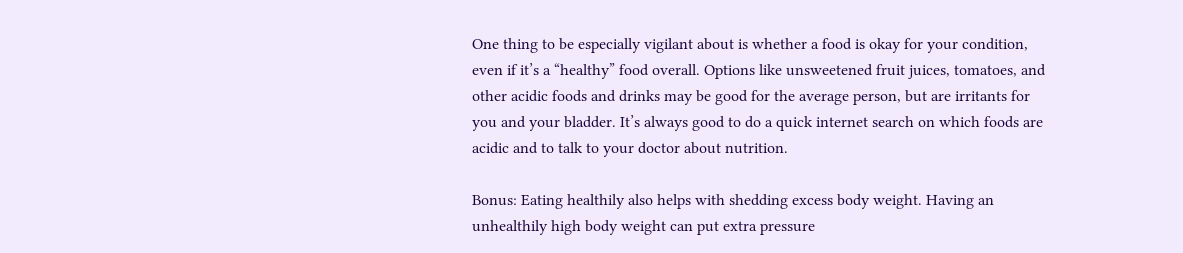One thing to be especially vigilant about is whether a food is okay for your condition, even if it’s a “healthy” food overall. Options like unsweetened fruit juices, tomatoes, and other acidic foods and drinks may be good for the average person, but are irritants for you and your bladder. It’s always good to do a quick internet search on which foods are acidic and to talk to your doctor about nutrition.

Bonus: Eating healthily also helps with shedding excess body weight. Having an unhealthily high body weight can put extra pressure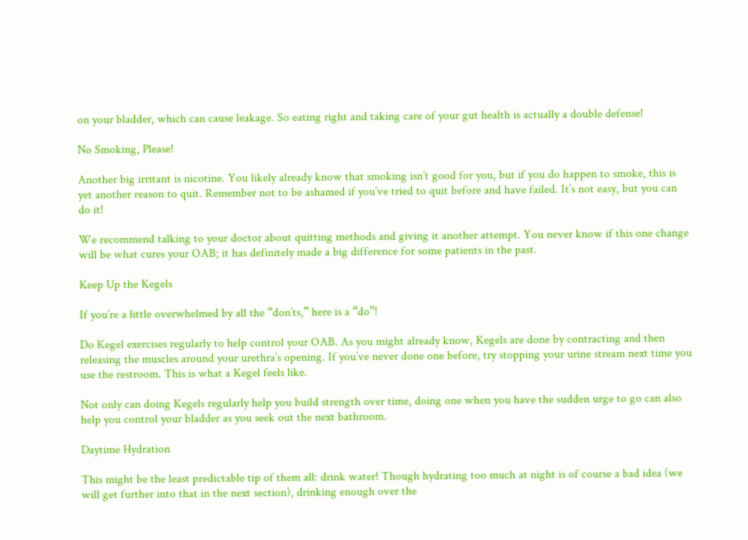on your bladder, which can cause leakage. So eating right and taking care of your gut health is actually a double defense!

No Smoking, Please!

Another big irritant is nicotine. You likely already know that smoking isn’t good for you, but if you do happen to smoke, this is yet another reason to quit. Remember not to be ashamed if you’ve tried to quit before and have failed. It’s not easy, but you can do it!

We recommend talking to your doctor about quitting methods and giving it another attempt. You never know if this one change will be what cures your OAB; it has definitely made a big difference for some patients in the past.

Keep Up the Kegels

If you’re a little overwhelmed by all the “don’ts,” here is a “do”!

Do Kegel exercises regularly to help control your OAB. As you might already know, Kegels are done by contracting and then releasing the muscles around your urethra’s opening. If you’ve never done one before, try stopping your urine stream next time you use the restroom. This is what a Kegel feels like.

Not only can doing Kegels regularly help you build strength over time, doing one when you have the sudden urge to go can also help you control your bladder as you seek out the next bathroom.

Daytime Hydration

This might be the least predictable tip of them all: drink water! Though hydrating too much at night is of course a bad idea (we will get further into that in the next section), drinking enough over the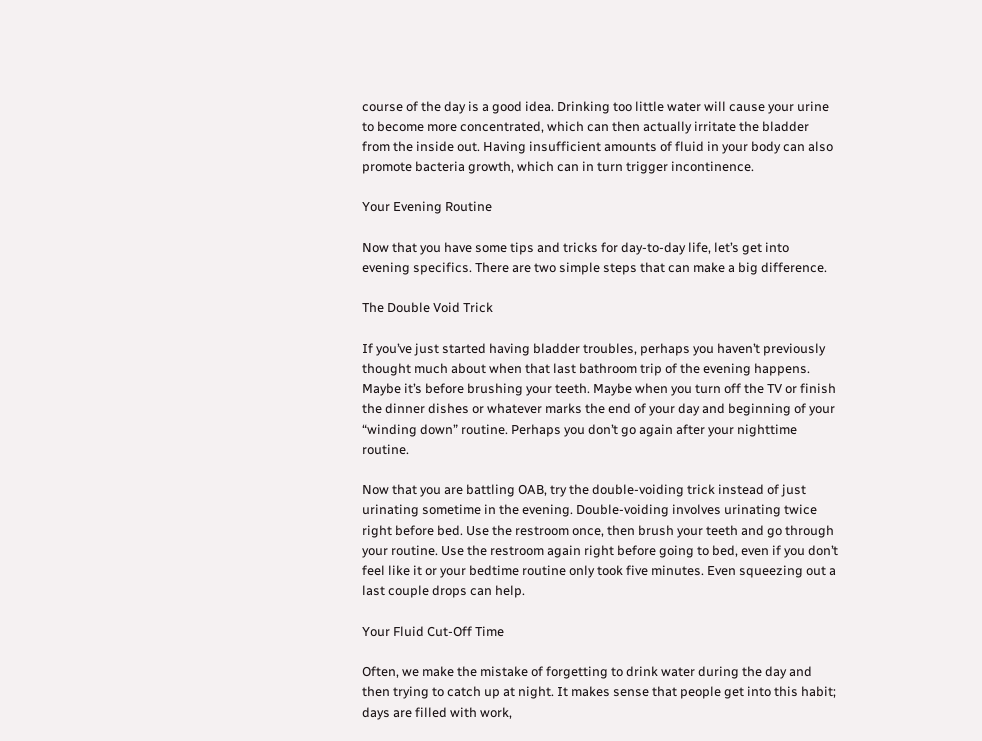course of the day is a good idea. Drinking too little water will cause your urine to become more concentrated, which can then actually irritate the bladder from the inside out. Having insufficient amounts of fluid in your body can also promote bacteria growth, which can in turn trigger incontinence.

Your Evening Routine

Now that you have some tips and tricks for day-to-day life, let’s get into evening specifics. There are two simple steps that can make a big difference.

The Double Void Trick

If you’ve just started having bladder troubles, perhaps you haven’t previously thought much about when that last bathroom trip of the evening happens. Maybe it’s before brushing your teeth. Maybe when you turn off the TV or finish the dinner dishes or whatever marks the end of your day and beginning of your “winding down” routine. Perhaps you don’t go again after your nighttime routine.

Now that you are battling OAB, try the double-voiding trick instead of just urinating sometime in the evening. Double-voiding involves urinating twice right before bed. Use the restroom once, then brush your teeth and go through your routine. Use the restroom again right before going to bed, even if you don’t feel like it or your bedtime routine only took five minutes. Even squeezing out a last couple drops can help.

Your Fluid Cut-Off Time

Often, we make the mistake of forgetting to drink water during the day and then trying to catch up at night. It makes sense that people get into this habit; days are filled with work,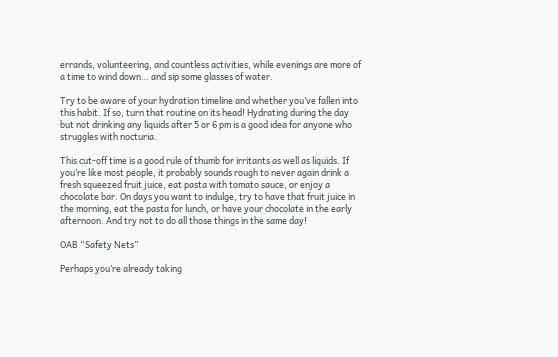errands, volunteering, and countless activities, while evenings are more of a time to wind down… and sip some glasses of water.

Try to be aware of your hydration timeline and whether you’ve fallen into this habit. If so, turn that routine on its head! Hydrating during the day but not drinking any liquids after 5 or 6 pm is a good idea for anyone who struggles with nocturia.

This cut-off time is a good rule of thumb for irritants as well as liquids. If you’re like most people, it probably sounds rough to never again drink a fresh squeezed fruit juice, eat pasta with tomato sauce, or enjoy a chocolate bar. On days you want to indulge, try to have that fruit juice in the morning, eat the pasta for lunch, or have your chocolate in the early afternoon. And try not to do all those things in the same day!

OAB “Safety Nets”

Perhaps you’re already taking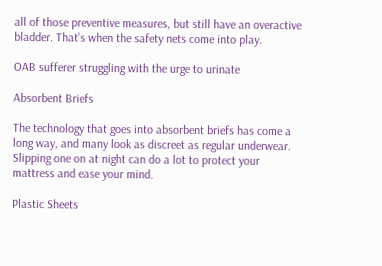all of those preventive measures, but still have an overactive bladder. That’s when the safety nets come into play.

OAB sufferer struggling with the urge to urinate

Absorbent Briefs

The technology that goes into absorbent briefs has come a long way, and many look as discreet as regular underwear. Slipping one on at night can do a lot to protect your mattress and ease your mind.

Plastic Sheets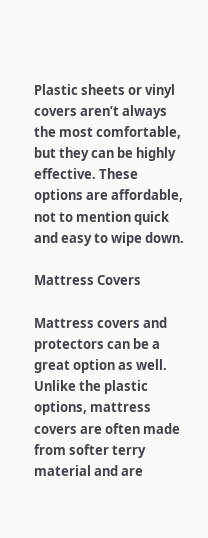Plastic sheets or vinyl covers aren’t always the most comfortable, but they can be highly effective. These options are affordable, not to mention quick and easy to wipe down.

Mattress Covers

Mattress covers and protectors can be a great option as well. Unlike the plastic options, mattress covers are often made from softer terry material and are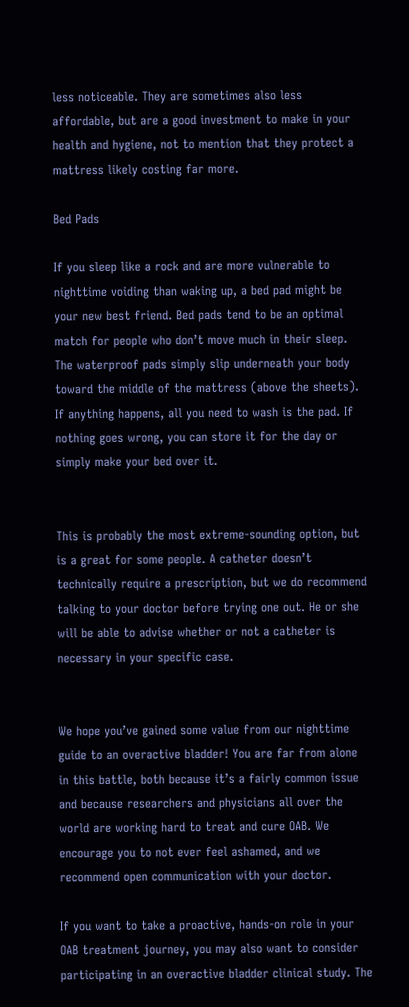less noticeable. They are sometimes also less affordable, but are a good investment to make in your health and hygiene, not to mention that they protect a mattress likely costing far more.

Bed Pads

If you sleep like a rock and are more vulnerable to nighttime voiding than waking up, a bed pad might be your new best friend. Bed pads tend to be an optimal match for people who don’t move much in their sleep. The waterproof pads simply slip underneath your body toward the middle of the mattress (above the sheets). If anything happens, all you need to wash is the pad. If nothing goes wrong, you can store it for the day or simply make your bed over it.


This is probably the most extreme-sounding option, but is a great for some people. A catheter doesn’t technically require a prescription, but we do recommend talking to your doctor before trying one out. He or she will be able to advise whether or not a catheter is necessary in your specific case.


We hope you’ve gained some value from our nighttime guide to an overactive bladder! You are far from alone in this battle, both because it’s a fairly common issue and because researchers and physicians all over the world are working hard to treat and cure OAB. We encourage you to not ever feel ashamed, and we recommend open communication with your doctor.

If you want to take a proactive, hands-on role in your OAB treatment journey, you may also want to consider participating in an overactive bladder clinical study. The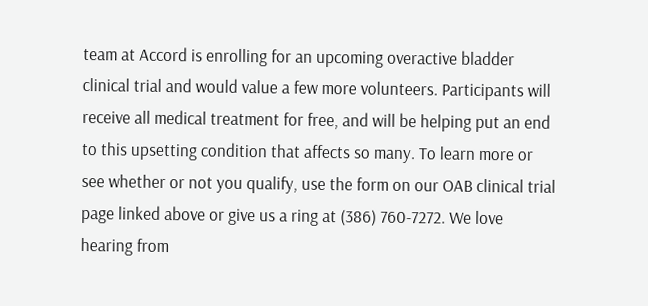team at Accord is enrolling for an upcoming overactive bladder clinical trial and would value a few more volunteers. Participants will receive all medical treatment for free, and will be helping put an end to this upsetting condition that affects so many. To learn more or see whether or not you qualify, use the form on our OAB clinical trial page linked above or give us a ring at (386) 760-7272. We love hearing from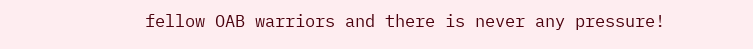fellow OAB warriors and there is never any pressure!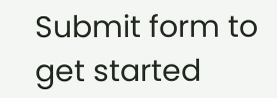Submit form to get started